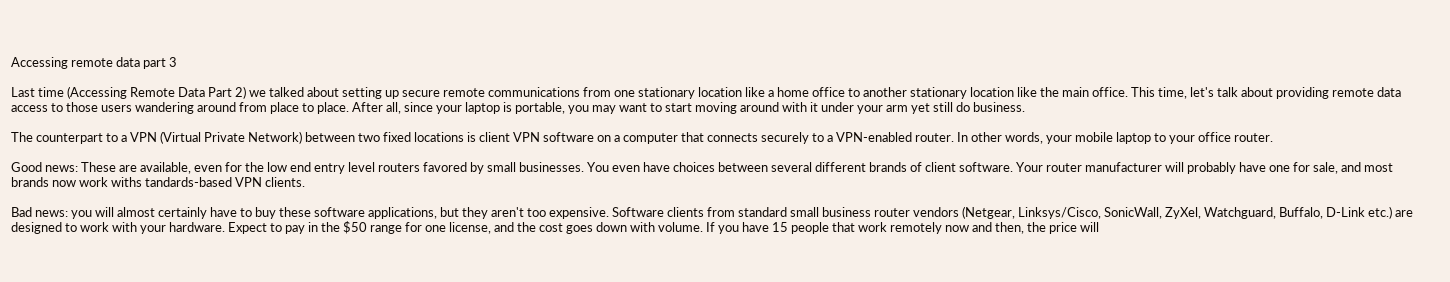Accessing remote data part 3

Last time (Accessing Remote Data Part 2) we talked about setting up secure remote communications from one stationary location like a home office to another stationary location like the main office. This time, let's talk about providing remote data access to those users wandering around from place to place. After all, since your laptop is portable, you may want to start moving around with it under your arm yet still do business.

The counterpart to a VPN (Virtual Private Network) between two fixed locations is client VPN software on a computer that connects securely to a VPN-enabled router. In other words, your mobile laptop to your office router.

Good news: These are available, even for the low end entry level routers favored by small businesses. You even have choices between several different brands of client software. Your router manufacturer will probably have one for sale, and most brands now work withs tandards-based VPN clients.

Bad news: you will almost certainly have to buy these software applications, but they aren't too expensive. Software clients from standard small business router vendors (Netgear, Linksys/Cisco, SonicWall, ZyXel, Watchguard, Buffalo, D-Link etc.) are designed to work with your hardware. Expect to pay in the $50 range for one license, and the cost goes down with volume. If you have 15 people that work remotely now and then, the price will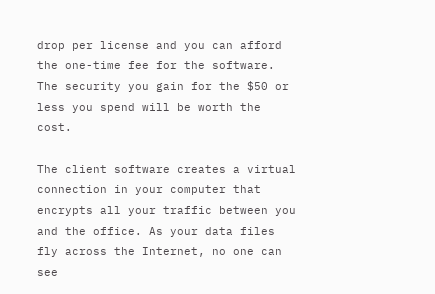drop per license and you can afford the one-time fee for the software. The security you gain for the $50 or less you spend will be worth the cost.

The client software creates a virtual connection in your computer that encrypts all your traffic between you and the office. As your data files fly across the Internet, no one can see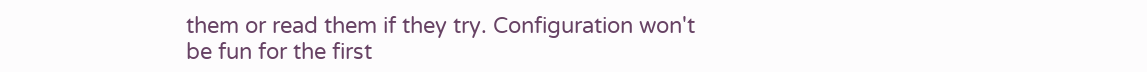them or read them if they try. Configuration won't be fun for the first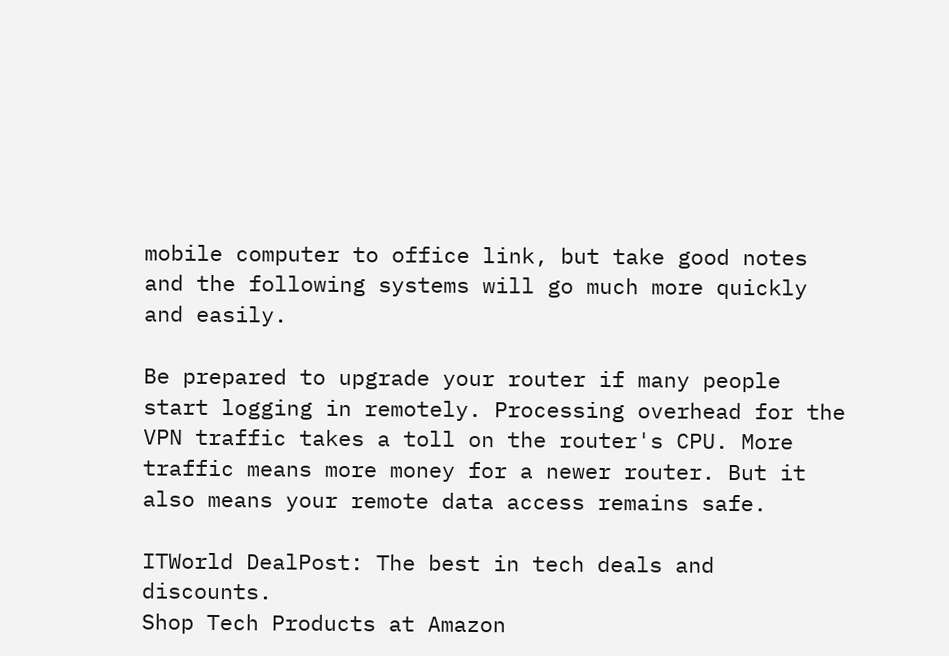mobile computer to office link, but take good notes and the following systems will go much more quickly and easily.

Be prepared to upgrade your router if many people start logging in remotely. Processing overhead for the VPN traffic takes a toll on the router's CPU. More traffic means more money for a newer router. But it also means your remote data access remains safe.

ITWorld DealPost: The best in tech deals and discounts.
Shop Tech Products at Amazon